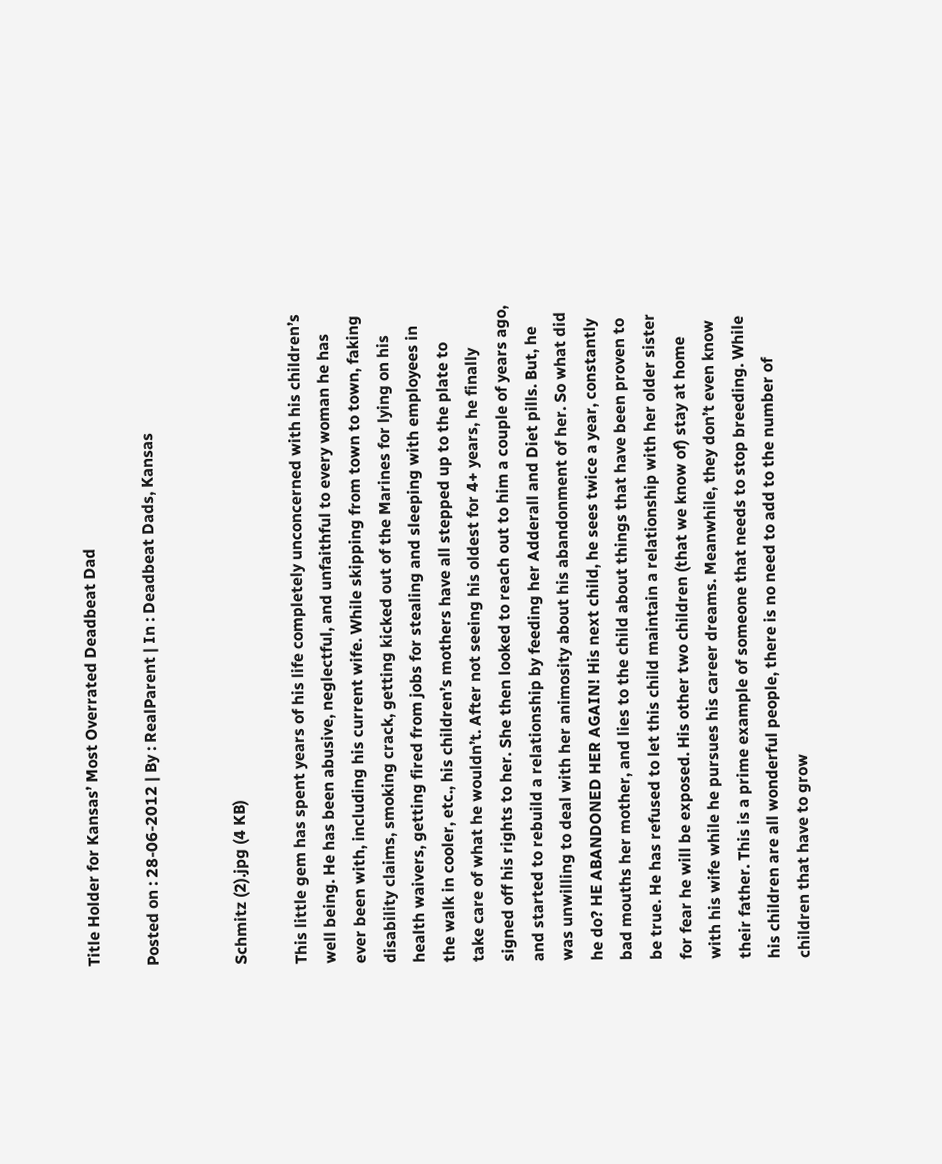Title Holder for Kansas’ Most Overrated Deadbeat Dad

Posted on : 28-06-2012 | By : RealParent | In : Deadbeat Dads, Kansas


Schmitz (2).jpg (4 KB)

This little gem has spent years of his life completely unconcerned with his children’s well being. He has been abusive, neglectful, and unfaithful to every woman he has ever been with, including his current wife. While skipping from town to town, faking disability claims, smoking crack, getting kicked out of the Marines for lying on his health waivers, getting fired from jobs for stealing and sleeping with employees in the walk in cooler, etc., his children’s mothers have all stepped up to the plate to take care of what he wouldn’t. After not seeing his oldest for 4+ years, he finally signed off his rights to her. She then looked to reach out to him a couple of years ago, and started to rebuild a relationship by feeding her Adderall and Diet pills. But, he was unwilling to deal with her animosity about his abandonment of her. So what did he do? HE ABANDONED HER AGAIN! His next child, he sees twice a year, constantly bad mouths her mother, and lies to the child about things that have been proven to be true. He has refused to let this child maintain a relationship with her older sister for fear he will be exposed. His other two children (that we know of) stay at home with his wife while he pursues his career dreams. Meanwhile, they don’t even know their father. This is a prime example of someone that needs to stop breeding. While his children are all wonderful people, there is no need to add to the number of children that have to grow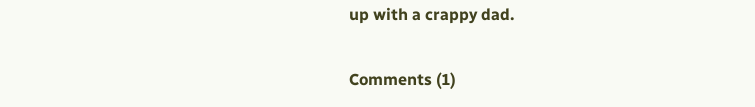up with a crappy dad.

Comments (1)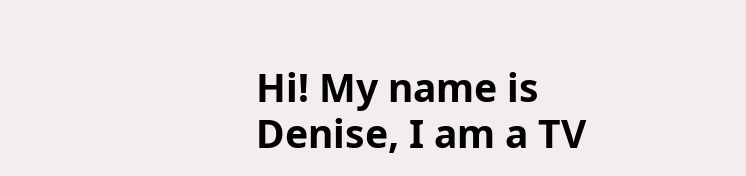Hi! My name is Denise, I am a TV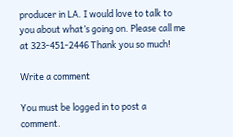producer in LA. I would love to talk to you about what’s going on. Please call me at 323-451-2446 Thank you so much!

Write a comment

You must be logged in to post a comment.